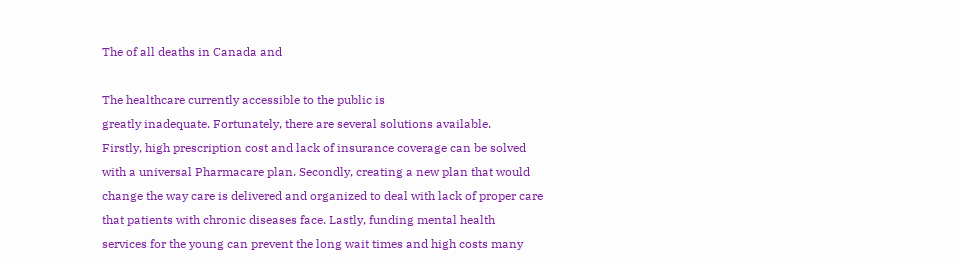The of all deaths in Canada and

The healthcare currently accessible to the public is
greatly inadequate. Fortunately, there are several solutions available.
Firstly, high prescription cost and lack of insurance coverage can be solved
with a universal Pharmacare plan. Secondly, creating a new plan that would
change the way care is delivered and organized to deal with lack of proper care
that patients with chronic diseases face. Lastly, funding mental health
services for the young can prevent the long wait times and high costs many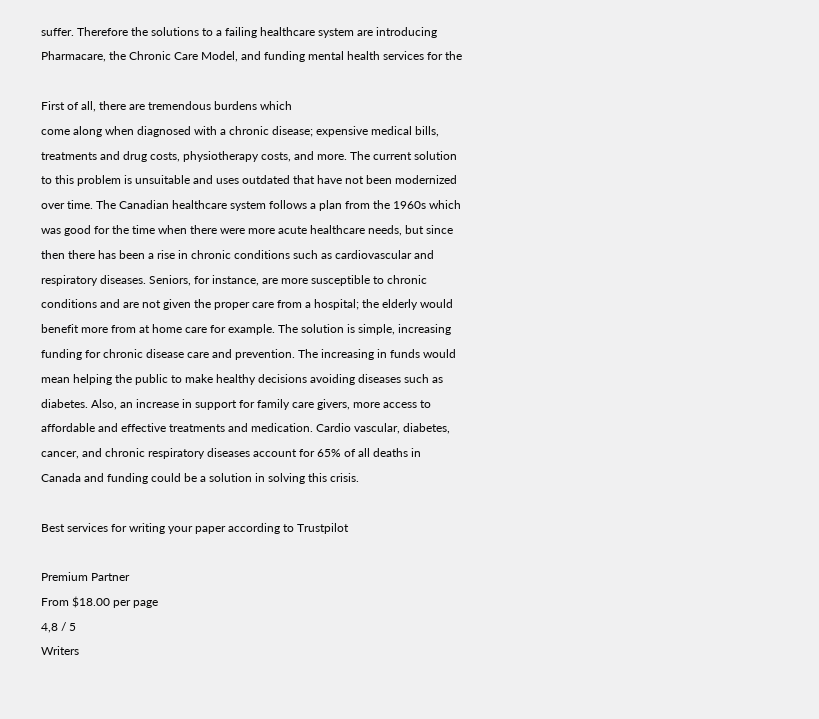suffer. Therefore the solutions to a failing healthcare system are introducing
Pharmacare, the Chronic Care Model, and funding mental health services for the

First of all, there are tremendous burdens which
come along when diagnosed with a chronic disease; expensive medical bills,
treatments and drug costs, physiotherapy costs, and more. The current solution
to this problem is unsuitable and uses outdated that have not been modernized
over time. The Canadian healthcare system follows a plan from the 1960s which
was good for the time when there were more acute healthcare needs, but since
then there has been a rise in chronic conditions such as cardiovascular and
respiratory diseases. Seniors, for instance, are more susceptible to chronic
conditions and are not given the proper care from a hospital; the elderly would
benefit more from at home care for example. The solution is simple, increasing
funding for chronic disease care and prevention. The increasing in funds would
mean helping the public to make healthy decisions avoiding diseases such as
diabetes. Also, an increase in support for family care givers, more access to
affordable and effective treatments and medication. Cardio vascular, diabetes,
cancer, and chronic respiratory diseases account for 65% of all deaths in
Canada and funding could be a solution in solving this crisis.

Best services for writing your paper according to Trustpilot

Premium Partner
From $18.00 per page
4,8 / 5
Writers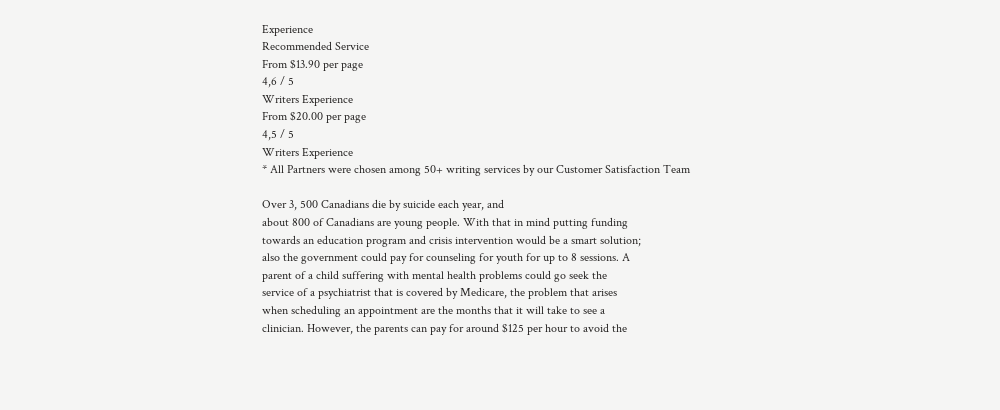Experience
Recommended Service
From $13.90 per page
4,6 / 5
Writers Experience
From $20.00 per page
4,5 / 5
Writers Experience
* All Partners were chosen among 50+ writing services by our Customer Satisfaction Team

Over 3, 500 Canadians die by suicide each year, and
about 800 of Canadians are young people. With that in mind putting funding
towards an education program and crisis intervention would be a smart solution;
also the government could pay for counseling for youth for up to 8 sessions. A
parent of a child suffering with mental health problems could go seek the
service of a psychiatrist that is covered by Medicare, the problem that arises
when scheduling an appointment are the months that it will take to see a
clinician. However, the parents can pay for around $125 per hour to avoid the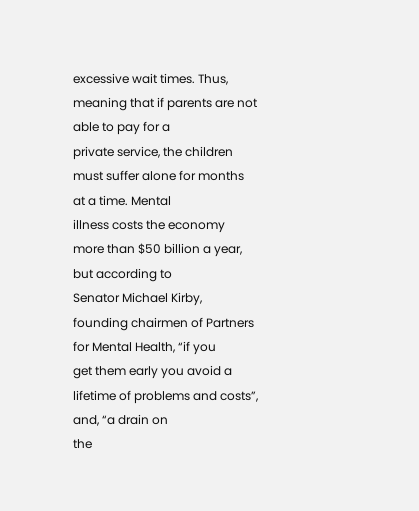excessive wait times. Thus, meaning that if parents are not able to pay for a
private service, the children must suffer alone for months at a time. Mental
illness costs the economy more than $50 billion a year, but according to
Senator Michael Kirby, founding chairmen of Partners for Mental Health, “if you
get them early you avoid a lifetime of problems and costs”, and, “a drain on
the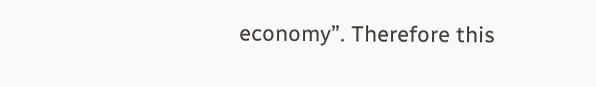economy”. Therefore this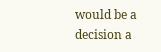would be a decision a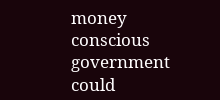money conscious government could